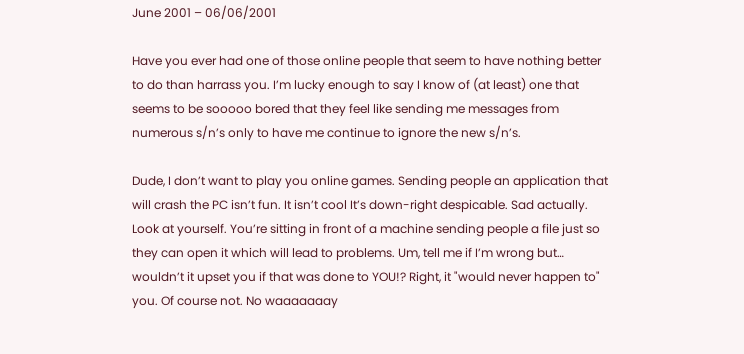June 2001 – 06/06/2001

Have you ever had one of those online people that seem to have nothing better to do than harrass you. I’m lucky enough to say I know of (at least) one that seems to be sooooo bored that they feel like sending me messages from numerous s/n’s only to have me continue to ignore the new s/n’s.

Dude, I don’t want to play you online games. Sending people an application that will crash the PC isn’t fun. It isn’t cool It’s down-right despicable. Sad actually. Look at yourself. You’re sitting in front of a machine sending people a file just so they can open it which will lead to problems. Um, tell me if I’m wrong but… wouldn’t it upset you if that was done to YOU!? Right, it "would never happen to" you. Of course not. No waaaaaaay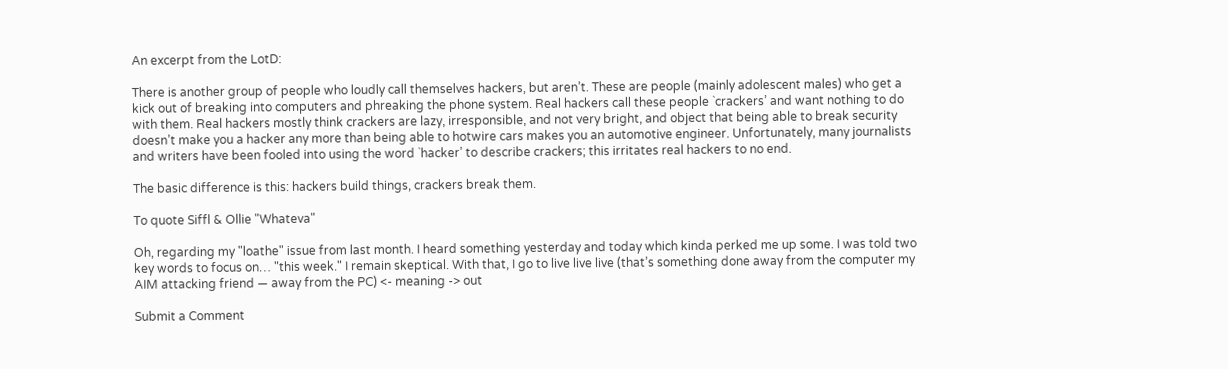An excerpt from the LotD:

There is another group of people who loudly call themselves hackers, but aren’t. These are people (mainly adolescent males) who get a kick out of breaking into computers and phreaking the phone system. Real hackers call these people `crackers’ and want nothing to do with them. Real hackers mostly think crackers are lazy, irresponsible, and not very bright, and object that being able to break security doesn’t make you a hacker any more than being able to hotwire cars makes you an automotive engineer. Unfortunately, many journalists and writers have been fooled into using the word `hacker’ to describe crackers; this irritates real hackers to no end.

The basic difference is this: hackers build things, crackers break them.

To quote Siffl & Ollie "Whateva"

Oh, regarding my "loathe" issue from last month. I heard something yesterday and today which kinda perked me up some. I was told two key words to focus on… "this week." I remain skeptical. With that, I go to live live live (that’s something done away from the computer my AIM attacking friend — away from the PC) <- meaning -> out

Submit a Comment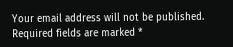Your email address will not be published. Required fields are marked *